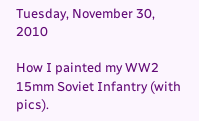Tuesday, November 30, 2010

How I painted my WW2 15mm Soviet Infantry (with pics).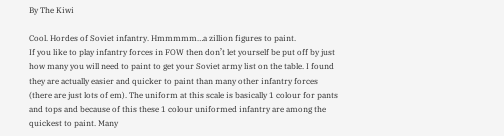By The Kiwi

Cool. Hordes of Soviet infantry. Hmmmmm…a zillion figures to paint.
If you like to play infantry forces in FOW then don’t let yourself be put off by just how many you will need to paint to get your Soviet army list on the table. I found they are actually easier and quicker to paint than many other infantry forces (there are just lots of em). The uniform at this scale is basically 1 colour for pants and tops and because of this these 1 colour uniformed infantry are among the quickest to paint. Many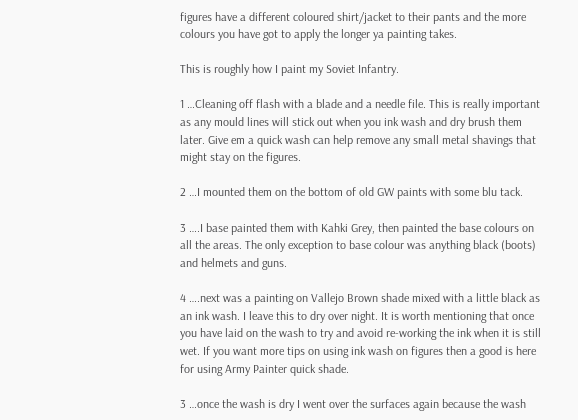figures have a different coloured shirt/jacket to their pants and the more colours you have got to apply the longer ya painting takes.

This is roughly how I paint my Soviet Infantry.

1 …Cleaning off flash with a blade and a needle file. This is really important as any mould lines will stick out when you ink wash and dry brush them later. Give em a quick wash can help remove any small metal shavings that might stay on the figures.

2 …I mounted them on the bottom of old GW paints with some blu tack.

3 ….I base painted them with Kahki Grey, then painted the base colours on all the areas. The only exception to base colour was anything black (boots) and helmets and guns.

4 ….next was a painting on Vallejo Brown shade mixed with a little black as an ink wash. I leave this to dry over night. It is worth mentioning that once you have laid on the wash to try and avoid re-working the ink when it is still wet. If you want more tips on using ink wash on figures then a good is here for using Army Painter quick shade.

3 …once the wash is dry I went over the surfaces again because the wash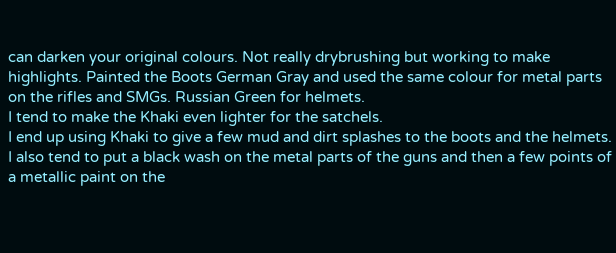can darken your original colours. Not really drybrushing but working to make highlights. Painted the Boots German Gray and used the same colour for metal parts on the rifles and SMGs. Russian Green for helmets.
I tend to make the Khaki even lighter for the satchels.
I end up using Khaki to give a few mud and dirt splashes to the boots and the helmets.
I also tend to put a black wash on the metal parts of the guns and then a few points of a metallic paint on the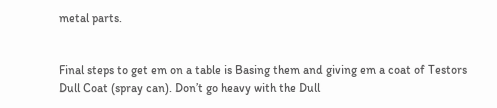metal parts.


Final steps to get em on a table is Basing them and giving em a coat of Testors Dull Coat (spray can). Don’t go heavy with the Dull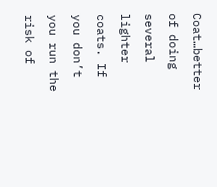Coat…better of doing several lighter coats. If you don’t you run the risk of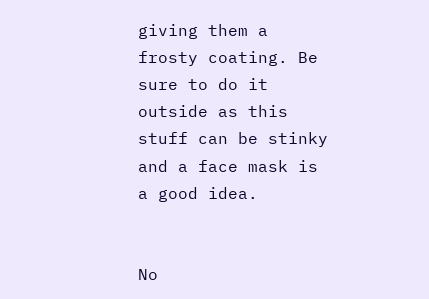giving them a frosty coating. Be sure to do it outside as this stuff can be stinky and a face mask is a good idea.


No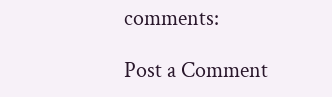comments:

Post a Comment